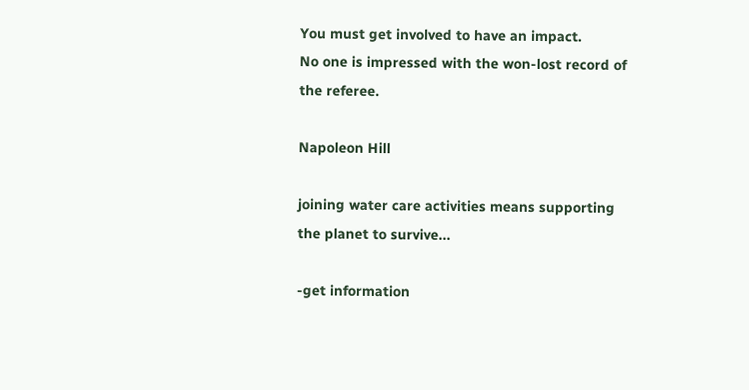You must get involved to have an impact.
No one is impressed with the won-lost record of the referee.

Napoleon Hill

joining water care activities means supporting the planet to survive...

-get information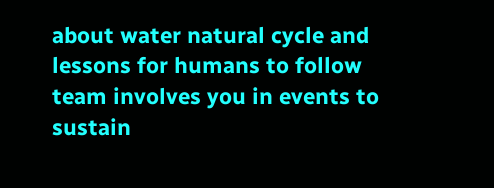about water natural cycle and lessons for humans to follow team involves you in events to sustain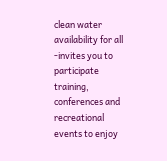clean water availability for all
-invites you to participate training, conferences and recreational events to enjoy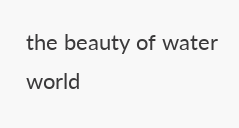the beauty of water world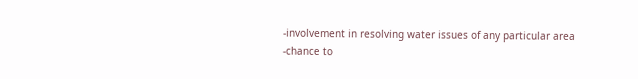-involvement in resolving water issues of any particular area
-chance to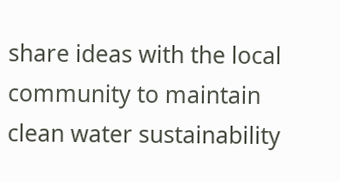share ideas with the local community to maintain clean water sustainability